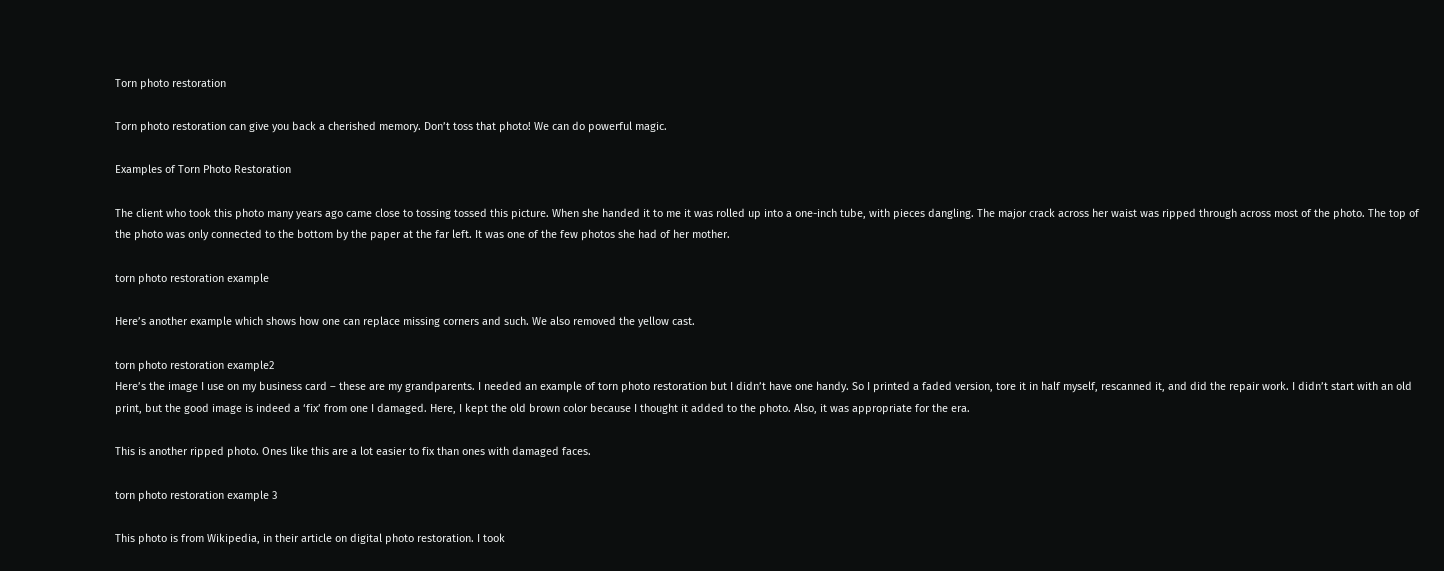Torn photo restoration

Torn photo restoration can give you back a cherished memory. Don’t toss that photo! We can do powerful magic.

Examples of Torn Photo Restoration

The client who took this photo many years ago came close to tossing tossed this picture. When she handed it to me it was rolled up into a one-inch tube, with pieces dangling. The major crack across her waist was ripped through across most of the photo. The top of the photo was only connected to the bottom by the paper at the far left. It was one of the few photos she had of her mother.

torn photo restoration example

Here’s another example which shows how one can replace missing corners and such. We also removed the yellow cast.

torn photo restoration example2
Here’s the image I use on my business card – these are my grandparents. I needed an example of torn photo restoration but I didn’t have one handy. So I printed a faded version, tore it in half myself, rescanned it, and did the repair work. I didn’t start with an old print, but the good image is indeed a ‘fix’ from one I damaged. Here, I kept the old brown color because I thought it added to the photo. Also, it was appropriate for the era.

This is another ripped photo. Ones like this are a lot easier to fix than ones with damaged faces.

torn photo restoration example 3

This photo is from Wikipedia, in their article on digital photo restoration. I took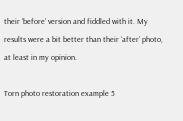their ‘before’ version and fiddled with it. My results were a bit better than their ‘after’ photo, at least in my opinion.

Torn photo restoration example 5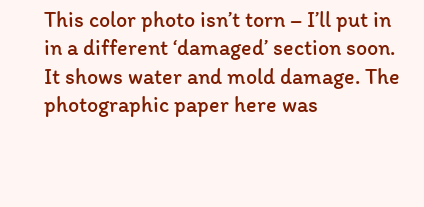This color photo isn’t torn – I’ll put in in a different ‘damaged’ section soon. It shows water and mold damage. The photographic paper here was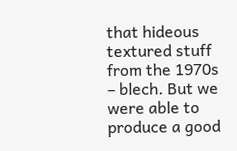that hideous textured stuff from the 1970s – blech. But we were able to produce a good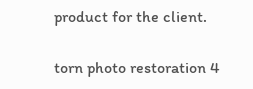product for the client.

torn photo restoration 4